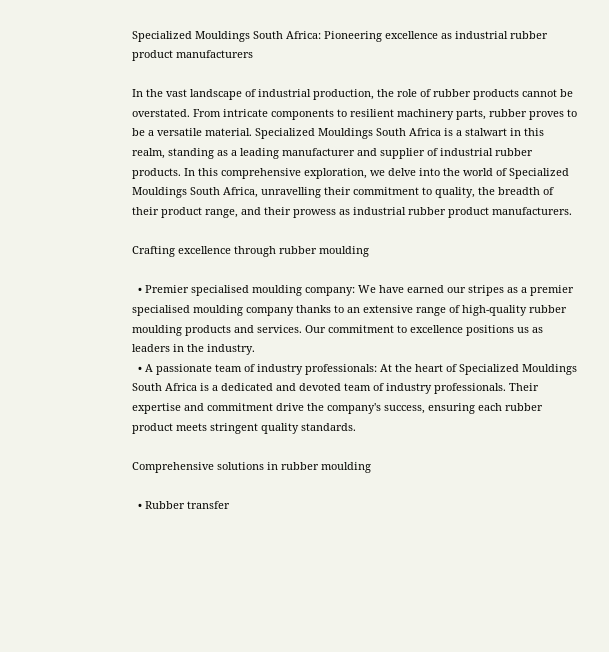Specialized Mouldings South Africa: Pioneering excellence as industrial rubber product manufacturers

In the vast landscape of industrial production, the role of rubber products cannot be overstated. From intricate components to resilient machinery parts, rubber proves to be a versatile material. Specialized Mouldings South Africa is a stalwart in this realm, standing as a leading manufacturer and supplier of industrial rubber products. In this comprehensive exploration, we delve into the world of Specialized Mouldings South Africa, unravelling their commitment to quality, the breadth of their product range, and their prowess as industrial rubber product manufacturers.

Crafting excellence through rubber moulding

  • Premier specialised moulding company: We have earned our stripes as a premier specialised moulding company thanks to an extensive range of high-quality rubber moulding products and services. Our commitment to excellence positions us as leaders in the industry.
  • A passionate team of industry professionals: At the heart of Specialized Mouldings South Africa is a dedicated and devoted team of industry professionals. Their expertise and commitment drive the company's success, ensuring each rubber product meets stringent quality standards.

Comprehensive solutions in rubber moulding

  • Rubber transfer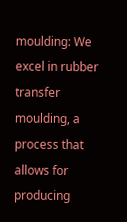moulding: We excel in rubber transfer moulding, a process that allows for producing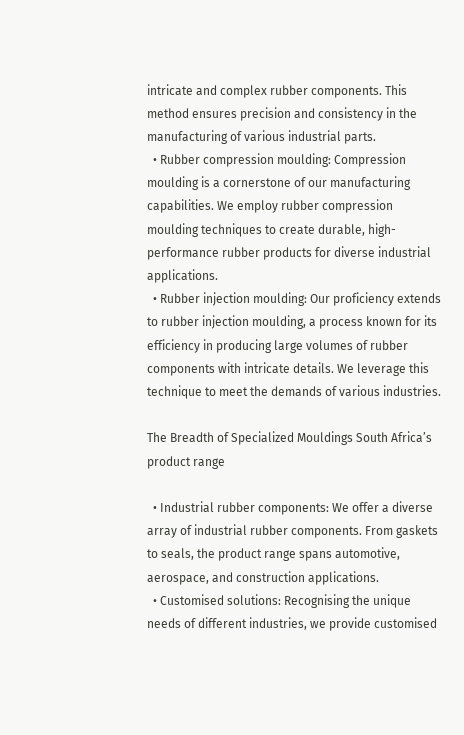intricate and complex rubber components. This method ensures precision and consistency in the manufacturing of various industrial parts.
  • Rubber compression moulding: Compression moulding is a cornerstone of our manufacturing capabilities. We employ rubber compression moulding techniques to create durable, high-performance rubber products for diverse industrial applications.
  • Rubber injection moulding: Our proficiency extends to rubber injection moulding, a process known for its efficiency in producing large volumes of rubber components with intricate details. We leverage this technique to meet the demands of various industries.

The Breadth of Specialized Mouldings South Africa’s product range

  • Industrial rubber components: We offer a diverse array of industrial rubber components. From gaskets to seals, the product range spans automotive, aerospace, and construction applications.
  • Customised solutions: Recognising the unique needs of different industries, we provide customised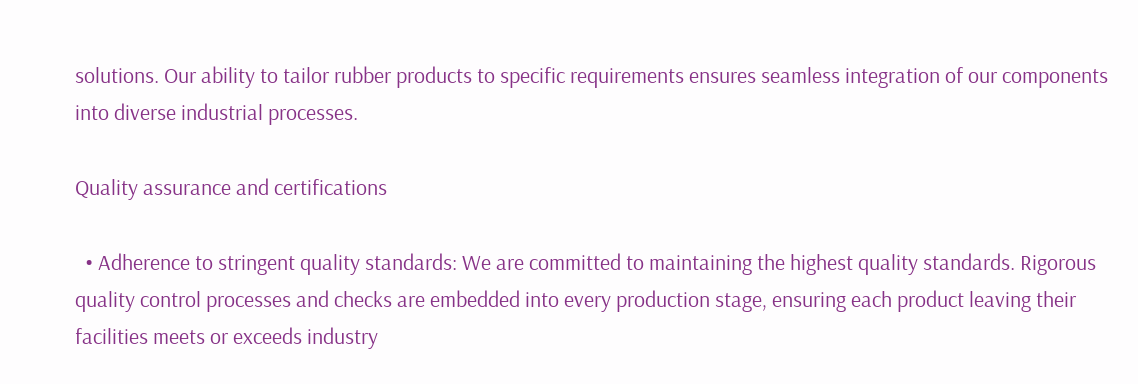solutions. Our ability to tailor rubber products to specific requirements ensures seamless integration of our components into diverse industrial processes.

Quality assurance and certifications

  • Adherence to stringent quality standards: We are committed to maintaining the highest quality standards. Rigorous quality control processes and checks are embedded into every production stage, ensuring each product leaving their facilities meets or exceeds industry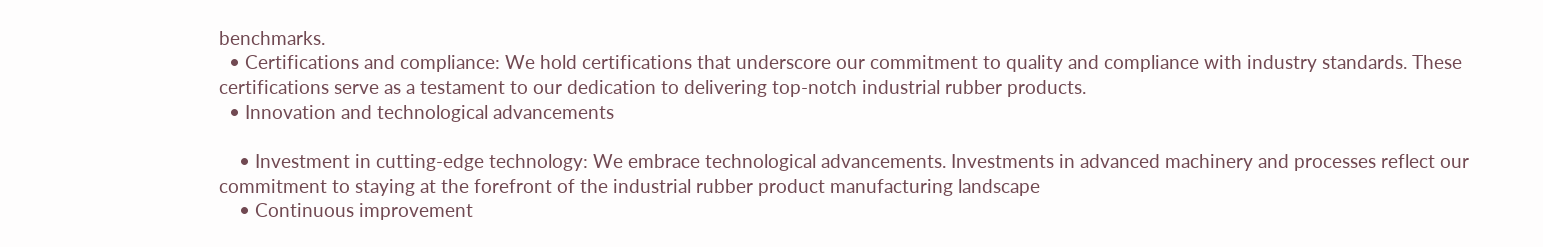benchmarks.
  • Certifications and compliance: We hold certifications that underscore our commitment to quality and compliance with industry standards. These certifications serve as a testament to our dedication to delivering top-notch industrial rubber products.
  • Innovation and technological advancements

    • Investment in cutting-edge technology: We embrace technological advancements. Investments in advanced machinery and processes reflect our commitment to staying at the forefront of the industrial rubber product manufacturing landscape
    • Continuous improvement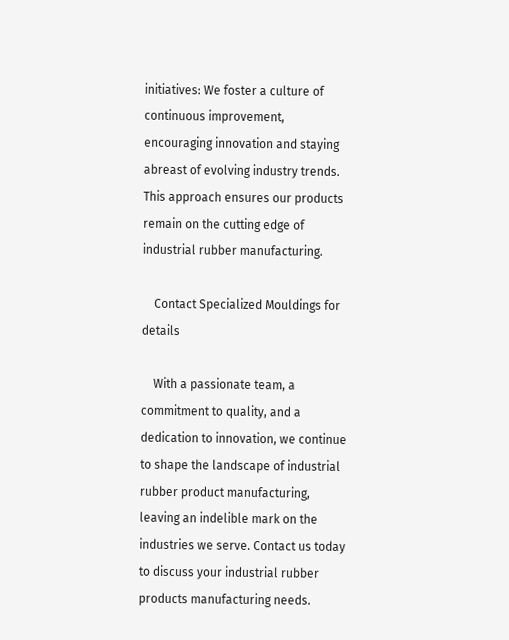initiatives: We foster a culture of continuous improvement, encouraging innovation and staying abreast of evolving industry trends. This approach ensures our products remain on the cutting edge of industrial rubber manufacturing.

    Contact Specialized Mouldings for details

    With a passionate team, a commitment to quality, and a dedication to innovation, we continue to shape the landscape of industrial rubber product manufacturing, leaving an indelible mark on the industries we serve. Contact us today to discuss your industrial rubber products manufacturing needs.